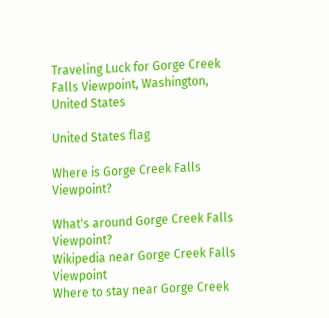Traveling Luck for Gorge Creek Falls Viewpoint, Washington, United States

United States flag

Where is Gorge Creek Falls Viewpoint?

What's around Gorge Creek Falls Viewpoint?
Wikipedia near Gorge Creek Falls Viewpoint
Where to stay near Gorge Creek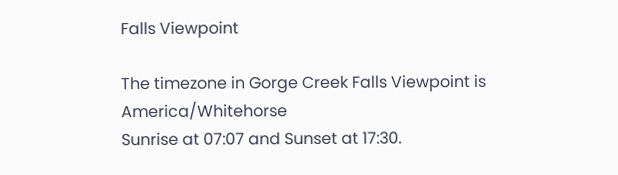Falls Viewpoint

The timezone in Gorge Creek Falls Viewpoint is America/Whitehorse
Sunrise at 07:07 and Sunset at 17:30.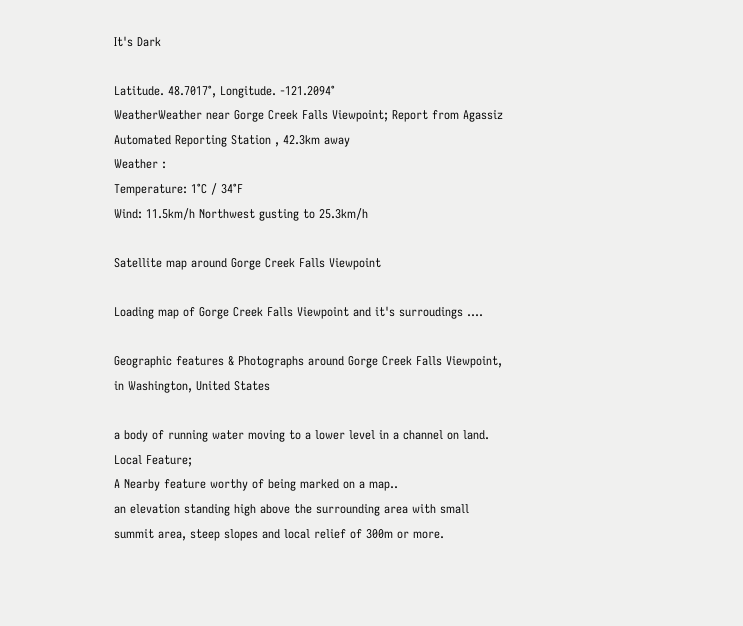It's Dark

Latitude. 48.7017°, Longitude. -121.2094°
WeatherWeather near Gorge Creek Falls Viewpoint; Report from Agassiz Automated Reporting Station , 42.3km away
Weather :
Temperature: 1°C / 34°F
Wind: 11.5km/h Northwest gusting to 25.3km/h

Satellite map around Gorge Creek Falls Viewpoint

Loading map of Gorge Creek Falls Viewpoint and it's surroudings ....

Geographic features & Photographs around Gorge Creek Falls Viewpoint, in Washington, United States

a body of running water moving to a lower level in a channel on land.
Local Feature;
A Nearby feature worthy of being marked on a map..
an elevation standing high above the surrounding area with small summit area, steep slopes and local relief of 300m or more.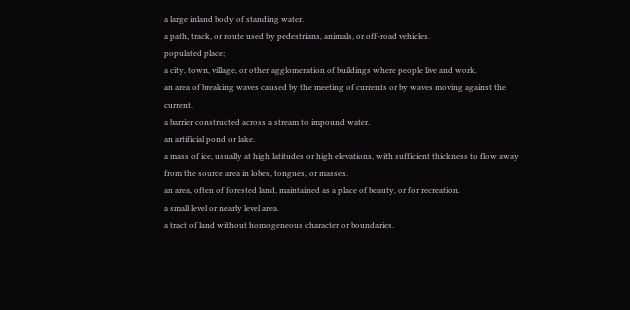a large inland body of standing water.
a path, track, or route used by pedestrians, animals, or off-road vehicles.
populated place;
a city, town, village, or other agglomeration of buildings where people live and work.
an area of breaking waves caused by the meeting of currents or by waves moving against the current.
a barrier constructed across a stream to impound water.
an artificial pond or lake.
a mass of ice, usually at high latitudes or high elevations, with sufficient thickness to flow away from the source area in lobes, tongues, or masses.
an area, often of forested land, maintained as a place of beauty, or for recreation.
a small level or nearly level area.
a tract of land without homogeneous character or boundaries.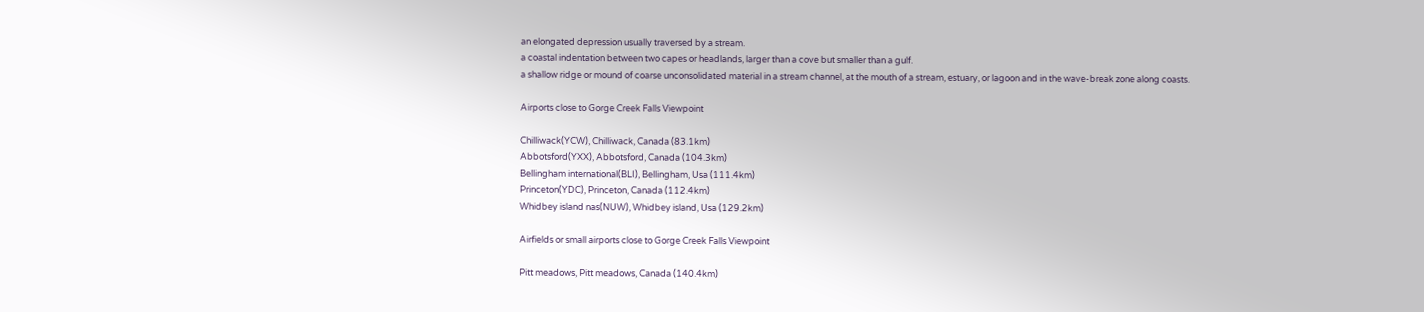an elongated depression usually traversed by a stream.
a coastal indentation between two capes or headlands, larger than a cove but smaller than a gulf.
a shallow ridge or mound of coarse unconsolidated material in a stream channel, at the mouth of a stream, estuary, or lagoon and in the wave-break zone along coasts.

Airports close to Gorge Creek Falls Viewpoint

Chilliwack(YCW), Chilliwack, Canada (83.1km)
Abbotsford(YXX), Abbotsford, Canada (104.3km)
Bellingham international(BLI), Bellingham, Usa (111.4km)
Princeton(YDC), Princeton, Canada (112.4km)
Whidbey island nas(NUW), Whidbey island, Usa (129.2km)

Airfields or small airports close to Gorge Creek Falls Viewpoint

Pitt meadows, Pitt meadows, Canada (140.4km)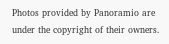Photos provided by Panoramio are under the copyright of their owners.